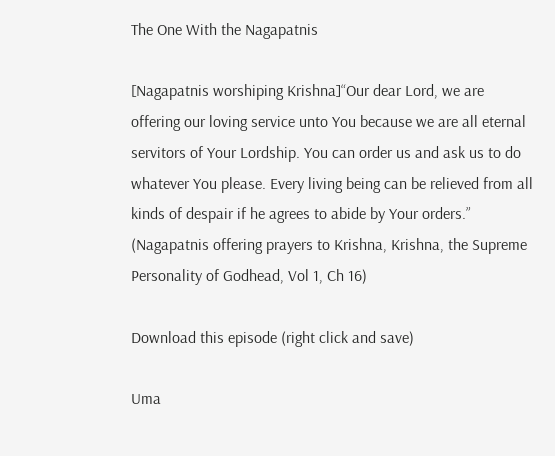The One With the Nagapatnis

[Nagapatnis worshiping Krishna]“Our dear Lord, we are offering our loving service unto You because we are all eternal servitors of Your Lordship. You can order us and ask us to do whatever You please. Every living being can be relieved from all kinds of despair if he agrees to abide by Your orders.” (Nagapatnis offering prayers to Krishna, Krishna, the Supreme Personality of Godhead, Vol 1, Ch 16)

Download this episode (right click and save)

Uma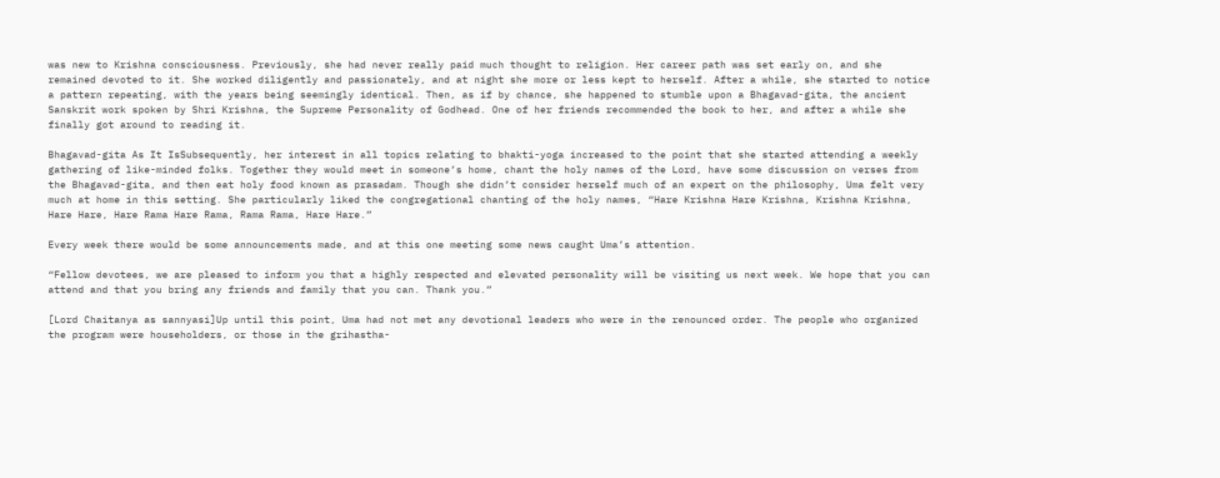was new to Krishna consciousness. Previously, she had never really paid much thought to religion. Her career path was set early on, and she remained devoted to it. She worked diligently and passionately, and at night she more or less kept to herself. After a while, she started to notice a pattern repeating, with the years being seemingly identical. Then, as if by chance, she happened to stumble upon a Bhagavad-gita, the ancient Sanskrit work spoken by Shri Krishna, the Supreme Personality of Godhead. One of her friends recommended the book to her, and after a while she finally got around to reading it.

Bhagavad-gita As It IsSubsequently, her interest in all topics relating to bhakti-yoga increased to the point that she started attending a weekly gathering of like-minded folks. Together they would meet in someone’s home, chant the holy names of the Lord, have some discussion on verses from the Bhagavad-gita, and then eat holy food known as prasadam. Though she didn’t consider herself much of an expert on the philosophy, Uma felt very much at home in this setting. She particularly liked the congregational chanting of the holy names, “Hare Krishna Hare Krishna, Krishna Krishna, Hare Hare, Hare Rama Hare Rama, Rama Rama, Hare Hare.”

Every week there would be some announcements made, and at this one meeting some news caught Uma’s attention.

“Fellow devotees, we are pleased to inform you that a highly respected and elevated personality will be visiting us next week. We hope that you can attend and that you bring any friends and family that you can. Thank you.”

[Lord Chaitanya as sannyasi]Up until this point, Uma had not met any devotional leaders who were in the renounced order. The people who organized the program were householders, or those in the grihastha-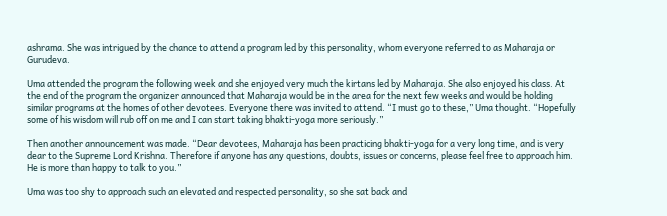ashrama. She was intrigued by the chance to attend a program led by this personality, whom everyone referred to as Maharaja or Gurudeva.

Uma attended the program the following week and she enjoyed very much the kirtans led by Maharaja. She also enjoyed his class. At the end of the program the organizer announced that Maharaja would be in the area for the next few weeks and would be holding similar programs at the homes of other devotees. Everyone there was invited to attend. “I must go to these,” Uma thought. “Hopefully some of his wisdom will rub off on me and I can start taking bhakti-yoga more seriously.”

Then another announcement was made. “Dear devotees, Maharaja has been practicing bhakti-yoga for a very long time, and is very dear to the Supreme Lord Krishna. Therefore if anyone has any questions, doubts, issues or concerns, please feel free to approach him. He is more than happy to talk to you.”

Uma was too shy to approach such an elevated and respected personality, so she sat back and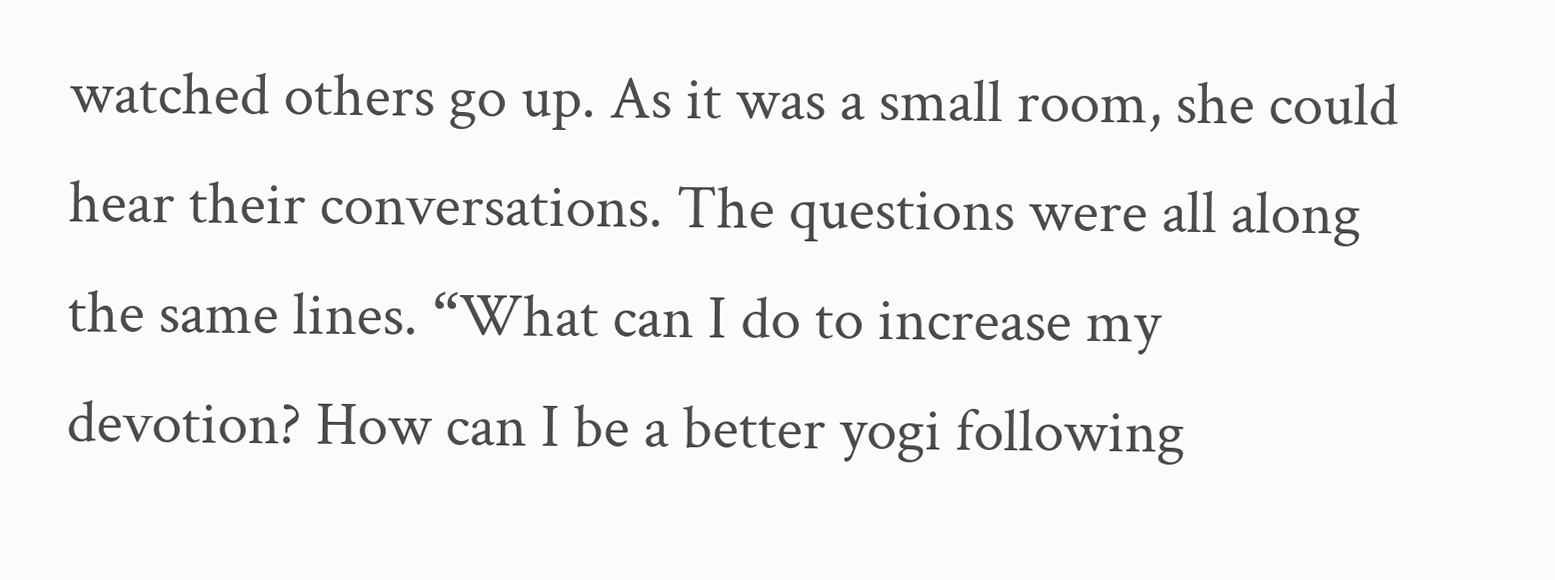watched others go up. As it was a small room, she could hear their conversations. The questions were all along the same lines. “What can I do to increase my devotion? How can I be a better yogi following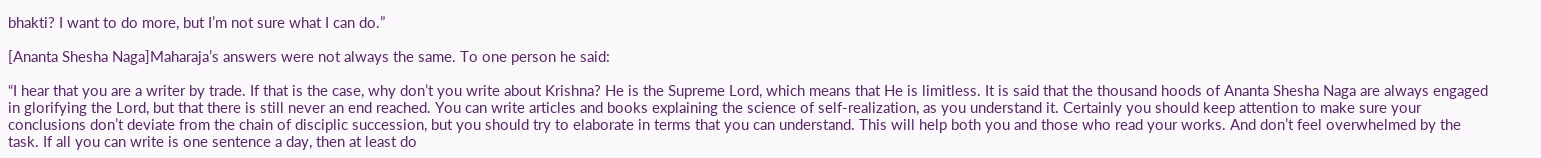bhakti? I want to do more, but I’m not sure what I can do.”

[Ananta Shesha Naga]Maharaja’s answers were not always the same. To one person he said:

“I hear that you are a writer by trade. If that is the case, why don’t you write about Krishna? He is the Supreme Lord, which means that He is limitless. It is said that the thousand hoods of Ananta Shesha Naga are always engaged in glorifying the Lord, but that there is still never an end reached. You can write articles and books explaining the science of self-realization, as you understand it. Certainly you should keep attention to make sure your conclusions don’t deviate from the chain of disciplic succession, but you should try to elaborate in terms that you can understand. This will help both you and those who read your works. And don’t feel overwhelmed by the task. If all you can write is one sentence a day, then at least do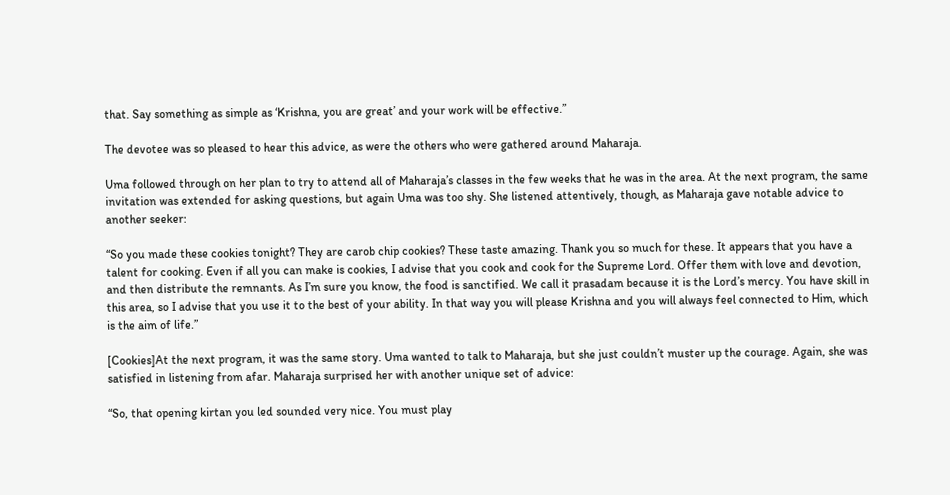that. Say something as simple as ‘Krishna, you are great’ and your work will be effective.”

The devotee was so pleased to hear this advice, as were the others who were gathered around Maharaja.

Uma followed through on her plan to try to attend all of Maharaja’s classes in the few weeks that he was in the area. At the next program, the same invitation was extended for asking questions, but again Uma was too shy. She listened attentively, though, as Maharaja gave notable advice to another seeker:

“So you made these cookies tonight? They are carob chip cookies? These taste amazing. Thank you so much for these. It appears that you have a talent for cooking. Even if all you can make is cookies, I advise that you cook and cook for the Supreme Lord. Offer them with love and devotion, and then distribute the remnants. As I’m sure you know, the food is sanctified. We call it prasadam because it is the Lord’s mercy. You have skill in this area, so I advise that you use it to the best of your ability. In that way you will please Krishna and you will always feel connected to Him, which is the aim of life.”

[Cookies]At the next program, it was the same story. Uma wanted to talk to Maharaja, but she just couldn’t muster up the courage. Again, she was satisfied in listening from afar. Maharaja surprised her with another unique set of advice:

“So, that opening kirtan you led sounded very nice. You must play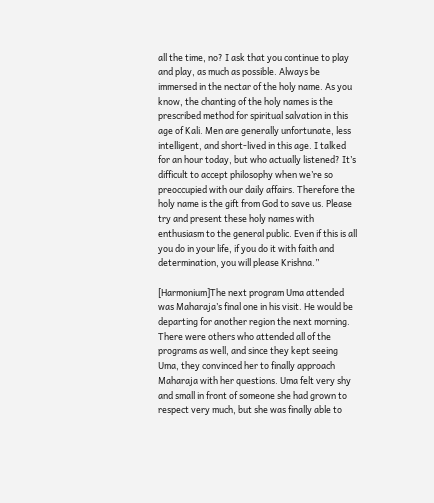all the time, no? I ask that you continue to play and play, as much as possible. Always be immersed in the nectar of the holy name. As you know, the chanting of the holy names is the prescribed method for spiritual salvation in this age of Kali. Men are generally unfortunate, less intelligent, and short-lived in this age. I talked for an hour today, but who actually listened? It’s difficult to accept philosophy when we’re so preoccupied with our daily affairs. Therefore the holy name is the gift from God to save us. Please try and present these holy names with enthusiasm to the general public. Even if this is all you do in your life, if you do it with faith and determination, you will please Krishna.”

[Harmonium]The next program Uma attended was Maharaja’s final one in his visit. He would be departing for another region the next morning. There were others who attended all of the programs as well, and since they kept seeing Uma, they convinced her to finally approach Maharaja with her questions. Uma felt very shy and small in front of someone she had grown to respect very much, but she was finally able to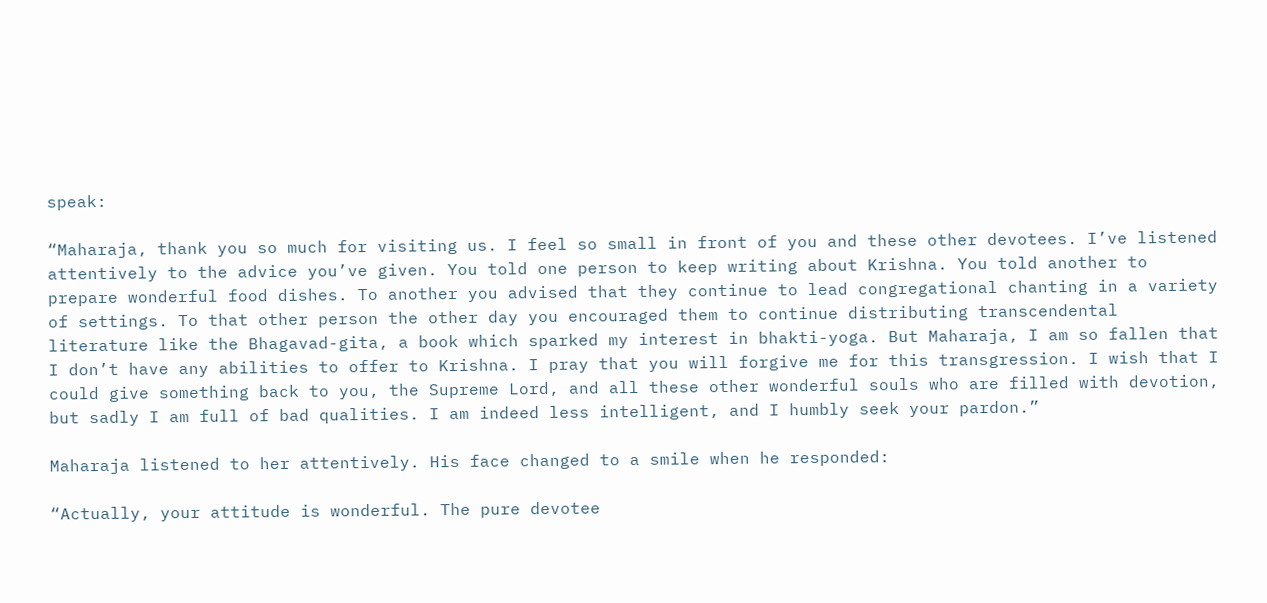speak:

“Maharaja, thank you so much for visiting us. I feel so small in front of you and these other devotees. I’ve listened attentively to the advice you’ve given. You told one person to keep writing about Krishna. You told another to prepare wonderful food dishes. To another you advised that they continue to lead congregational chanting in a variety of settings. To that other person the other day you encouraged them to continue distributing transcendental literature like the Bhagavad-gita, a book which sparked my interest in bhakti-yoga. But Maharaja, I am so fallen that I don’t have any abilities to offer to Krishna. I pray that you will forgive me for this transgression. I wish that I could give something back to you, the Supreme Lord, and all these other wonderful souls who are filled with devotion, but sadly I am full of bad qualities. I am indeed less intelligent, and I humbly seek your pardon.”

Maharaja listened to her attentively. His face changed to a smile when he responded:

“Actually, your attitude is wonderful. The pure devotee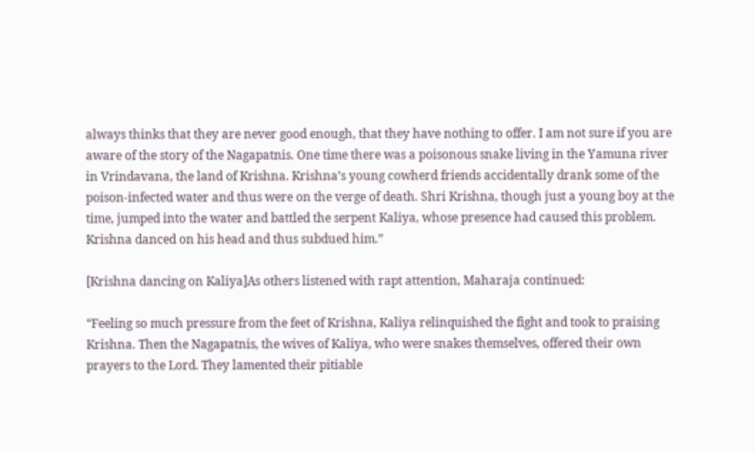always thinks that they are never good enough, that they have nothing to offer. I am not sure if you are aware of the story of the Nagapatnis. One time there was a poisonous snake living in the Yamuna river in Vrindavana, the land of Krishna. Krishna’s young cowherd friends accidentally drank some of the poison-infected water and thus were on the verge of death. Shri Krishna, though just a young boy at the time, jumped into the water and battled the serpent Kaliya, whose presence had caused this problem. Krishna danced on his head and thus subdued him.”

[Krishna dancing on Kaliya]As others listened with rapt attention, Maharaja continued:

“Feeling so much pressure from the feet of Krishna, Kaliya relinquished the fight and took to praising Krishna. Then the Nagapatnis, the wives of Kaliya, who were snakes themselves, offered their own prayers to the Lord. They lamented their pitiable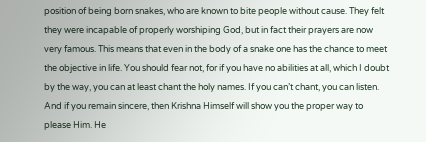position of being born snakes, who are known to bite people without cause. They felt they were incapable of properly worshiping God, but in fact their prayers are now very famous. This means that even in the body of a snake one has the chance to meet the objective in life. You should fear not, for if you have no abilities at all, which I doubt by the way, you can at least chant the holy names. If you can’t chant, you can listen. And if you remain sincere, then Krishna Himself will show you the proper way to please Him. He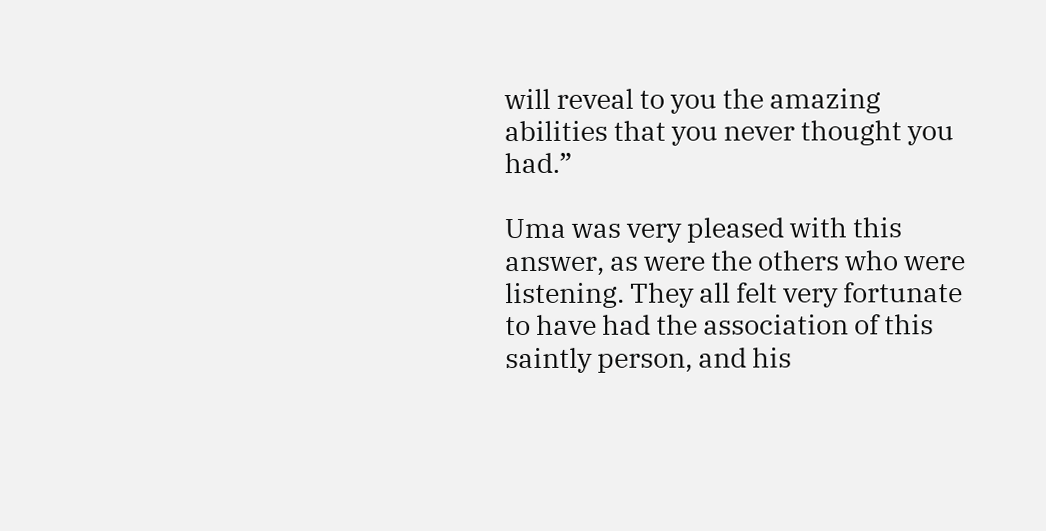will reveal to you the amazing abilities that you never thought you had.”

Uma was very pleased with this answer, as were the others who were listening. They all felt very fortunate to have had the association of this saintly person, and his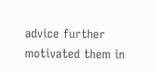advice further motivated them in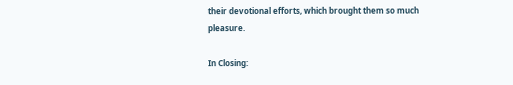their devotional efforts, which brought them so much pleasure.

In Closing: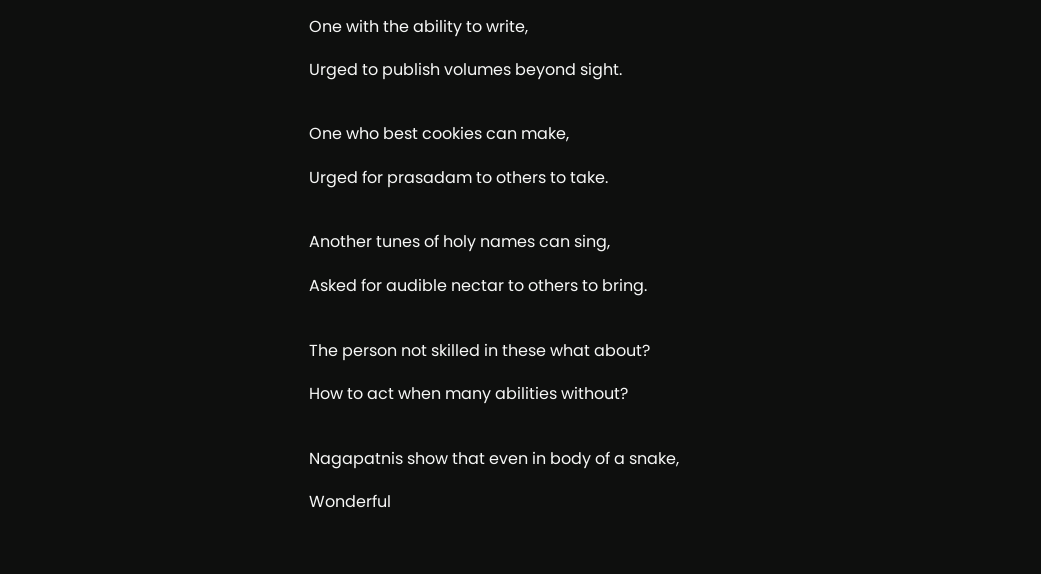One with the ability to write,

Urged to publish volumes beyond sight.


One who best cookies can make,

Urged for prasadam to others to take.


Another tunes of holy names can sing,

Asked for audible nectar to others to bring.


The person not skilled in these what about?

How to act when many abilities without?


Nagapatnis show that even in body of a snake,

Wonderful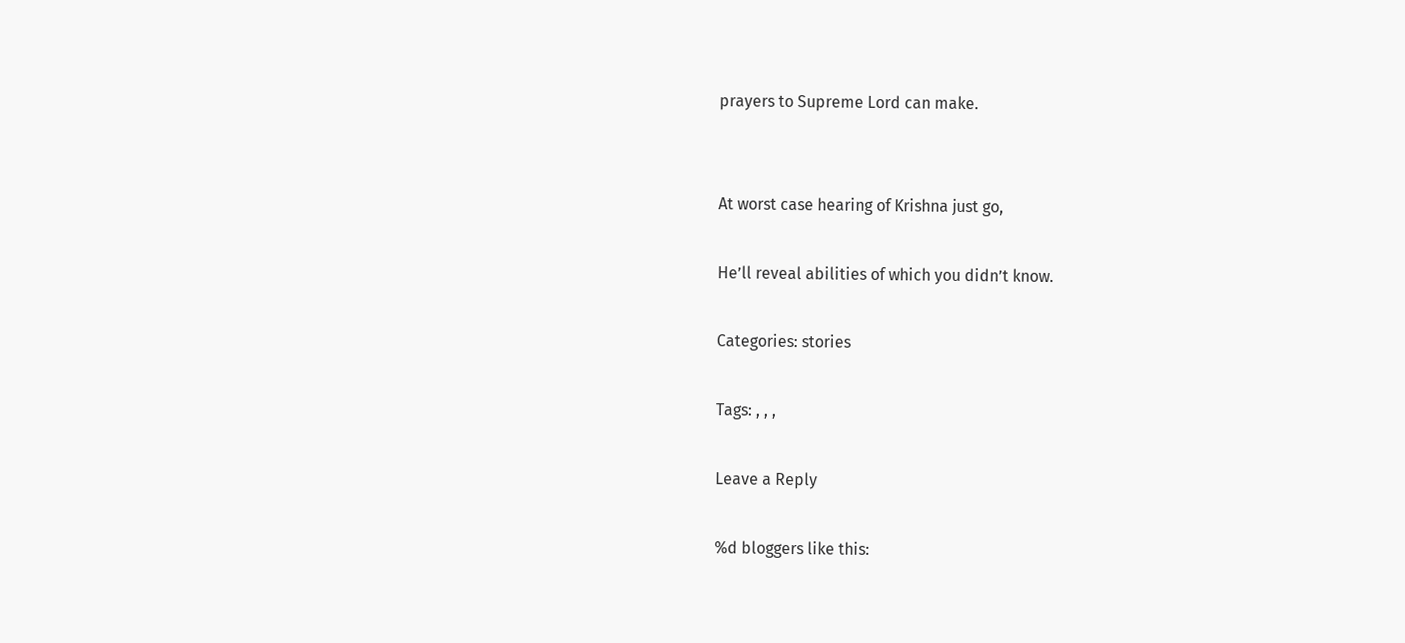prayers to Supreme Lord can make.


At worst case hearing of Krishna just go,

He’ll reveal abilities of which you didn’t know.

Categories: stories

Tags: , , ,

Leave a Reply

%d bloggers like this: